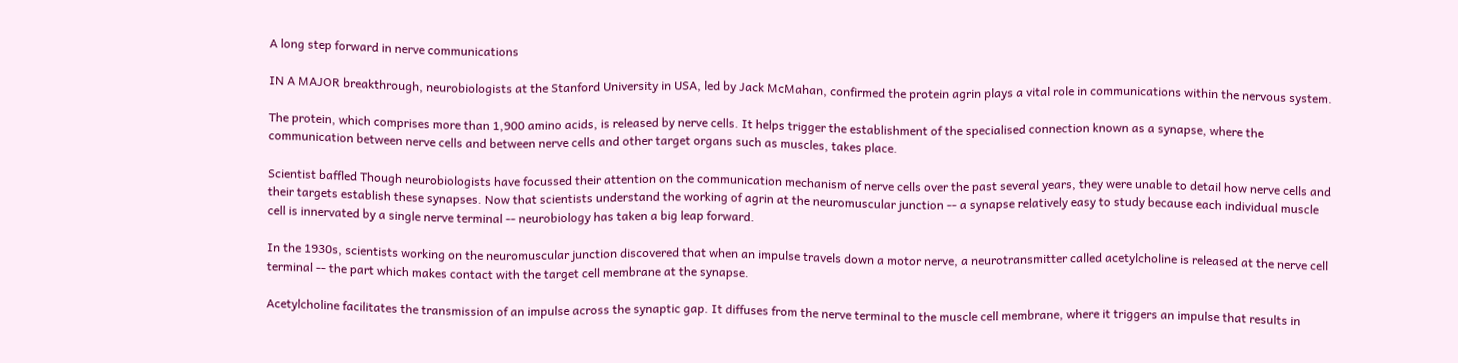A long step forward in nerve communications

IN A MAJOR breakthrough, neurobiologists at the Stanford University in USA, led by Jack McMahan, confirmed the protein agrin plays a vital role in communications within the nervous system.

The protein, which comprises more than 1,900 amino acids, is released by nerve cells. It helps trigger the establishment of the specialised connection known as a synapse, where the communication between nerve cells and between nerve cells and other target organs such as muscles, takes place.

Scientist baffled Though neurobiologists have focussed their attention on the communication mechanism of nerve cells over the past several years, they were unable to detail how nerve cells and their targets establish these synapses. Now that scientists understand the working of agrin at the neuromuscular junction -- a synapse relatively easy to study because each individual muscle cell is innervated by a single nerve terminal -- neurobiology has taken a big leap forward.

In the 1930s, scientists working on the neuromuscular junction discovered that when an impulse travels down a motor nerve, a neurotransmitter called acetylcholine is released at the nerve cell terminal -- the part which makes contact with the target cell membrane at the synapse.

Acetylcholine facilitates the transmission of an impulse across the synaptic gap. It diffuses from the nerve terminal to the muscle cell membrane, where it triggers an impulse that results in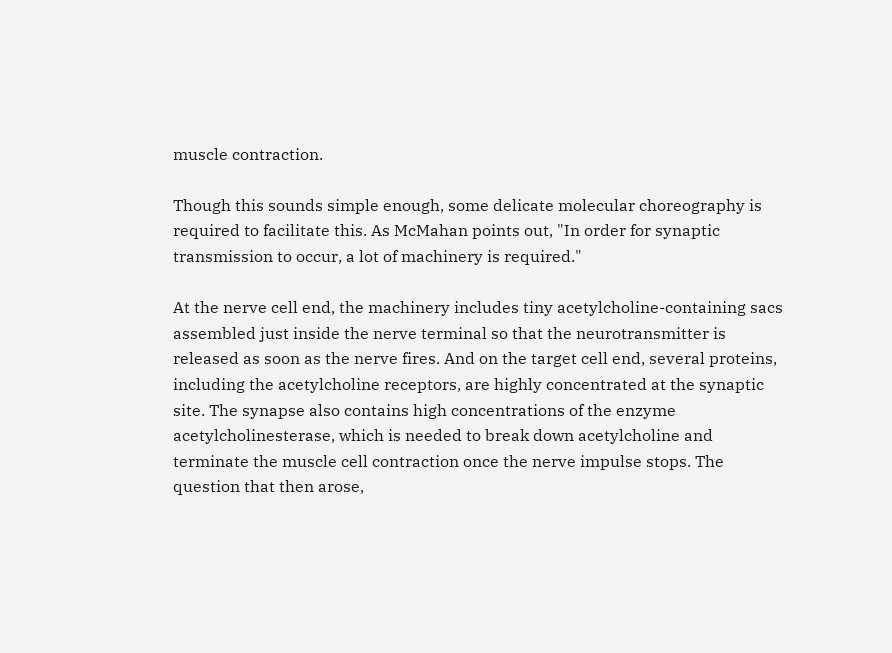muscle contraction.

Though this sounds simple enough, some delicate molecular choreography is required to facilitate this. As McMahan points out, "In order for synaptic transmission to occur, a lot of machinery is required."

At the nerve cell end, the machinery includes tiny acetylcholine-containing sacs assembled just inside the nerve terminal so that the neurotransmitter is released as soon as the nerve fires. And on the target cell end, several proteins, including the acetylcholine receptors, are highly concentrated at the synaptic site. The synapse also contains high concentrations of the enzyme acetylcholinesterase, which is needed to break down acetylcholine and terminate the muscle cell contraction once the nerve impulse stops. The question that then arose,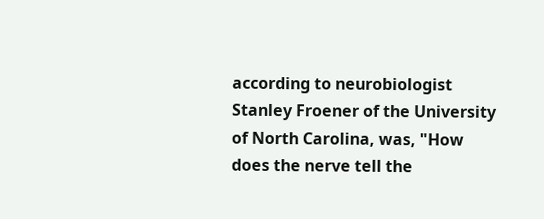according to neurobiologist Stanley Froener of the University of North Carolina, was, "How does the nerve tell the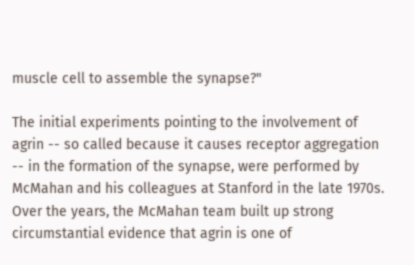muscle cell to assemble the synapse?"

The initial experiments pointing to the involvement of agrin -- so called because it causes receptor aggregation -- in the formation of the synapse, were performed by McMahan and his colleagues at Stanford in the late 1970s. Over the years, the McMahan team built up strong circumstantial evidence that agrin is one of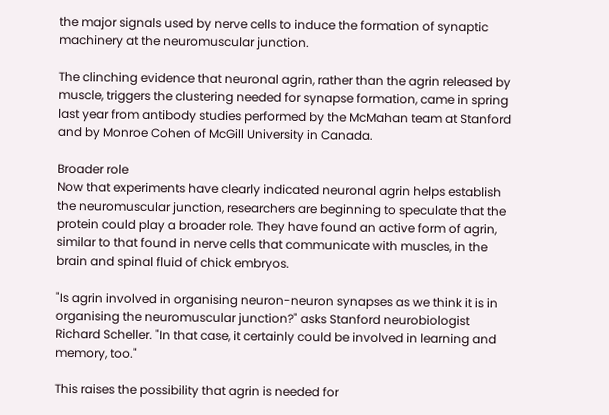the major signals used by nerve cells to induce the formation of synaptic machinery at the neuromuscular junction.

The clinching evidence that neuronal agrin, rather than the agrin released by muscle, triggers the clustering needed for synapse formation, came in spring last year from antibody studies performed by the McMahan team at Stanford and by Monroe Cohen of McGill University in Canada.

Broader role
Now that experiments have clearly indicated neuronal agrin helps establish the neuromuscular junction, researchers are beginning to speculate that the protein could play a broader role. They have found an active form of agrin, similar to that found in nerve cells that communicate with muscles, in the brain and spinal fluid of chick embryos.

"Is agrin involved in organising neuron-neuron synapses as we think it is in organising the neuromuscular junction?" asks Stanford neurobiologist Richard Scheller. "In that case, it certainly could be involved in learning and memory, too."

This raises the possibility that agrin is needed for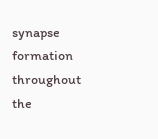synapse formation throughout the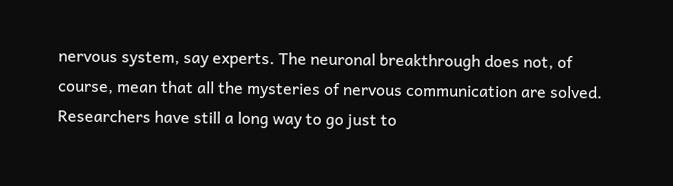nervous system, say experts. The neuronal breakthrough does not, of course, mean that all the mysteries of nervous communication are solved. Researchers have still a long way to go just to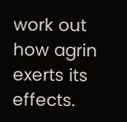work out how agrin exerts its effects.